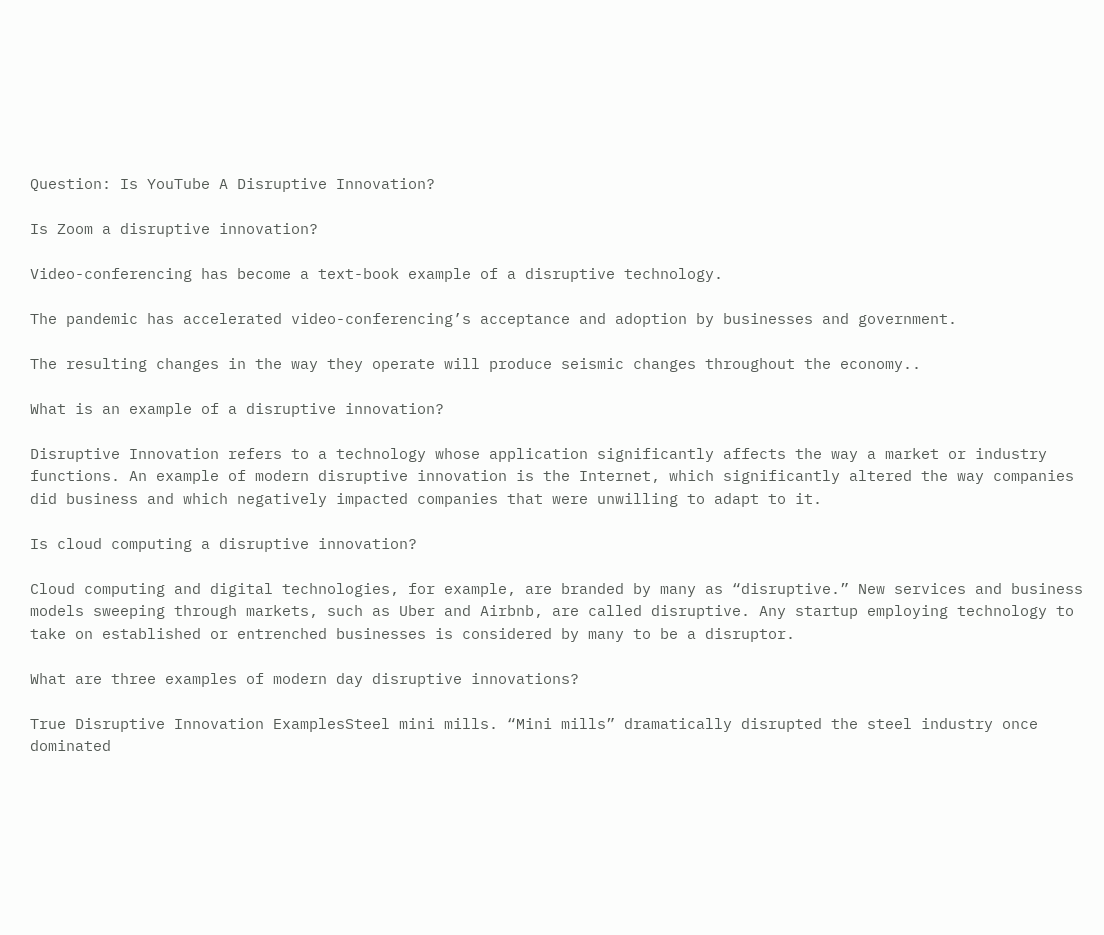Question: Is YouTube A Disruptive Innovation?

Is Zoom a disruptive innovation?

Video-conferencing has become a text-book example of a disruptive technology.

The pandemic has accelerated video-conferencing’s acceptance and adoption by businesses and government.

The resulting changes in the way they operate will produce seismic changes throughout the economy..

What is an example of a disruptive innovation?

Disruptive Innovation refers to a technology whose application significantly affects the way a market or industry functions. An example of modern disruptive innovation is the Internet, which significantly altered the way companies did business and which negatively impacted companies that were unwilling to adapt to it.

Is cloud computing a disruptive innovation?

Cloud computing and digital technologies, for example, are branded by many as “disruptive.” New services and business models sweeping through markets, such as Uber and Airbnb, are called disruptive. Any startup employing technology to take on established or entrenched businesses is considered by many to be a disruptor.

What are three examples of modern day disruptive innovations?

True Disruptive Innovation ExamplesSteel mini mills. “Mini mills” dramatically disrupted the steel industry once dominated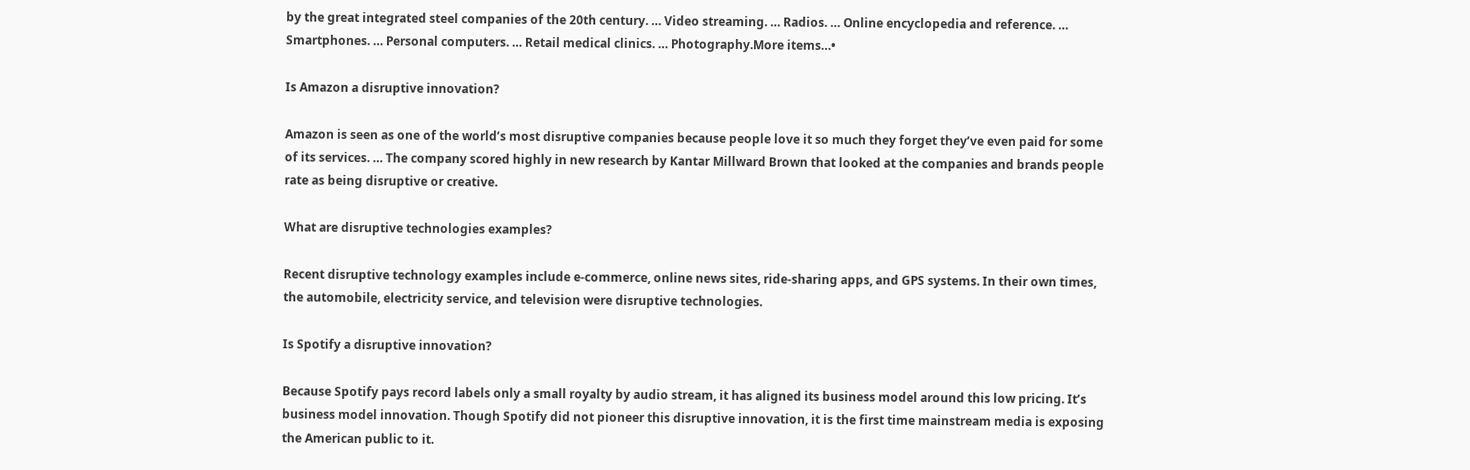by the great integrated steel companies of the 20th century. … Video streaming. … Radios. … Online encyclopedia and reference. … Smartphones. … Personal computers. … Retail medical clinics. … Photography.More items…•

Is Amazon a disruptive innovation?

Amazon is seen as one of the world’s most disruptive companies because people love it so much they forget they’ve even paid for some of its services. … The company scored highly in new research by Kantar Millward Brown that looked at the companies and brands people rate as being disruptive or creative.

What are disruptive technologies examples?

Recent disruptive technology examples include e-commerce, online news sites, ride-sharing apps, and GPS systems. In their own times, the automobile, electricity service, and television were disruptive technologies.

Is Spotify a disruptive innovation?

Because Spotify pays record labels only a small royalty by audio stream, it has aligned its business model around this low pricing. It’s business model innovation. Though Spotify did not pioneer this disruptive innovation, it is the first time mainstream media is exposing the American public to it.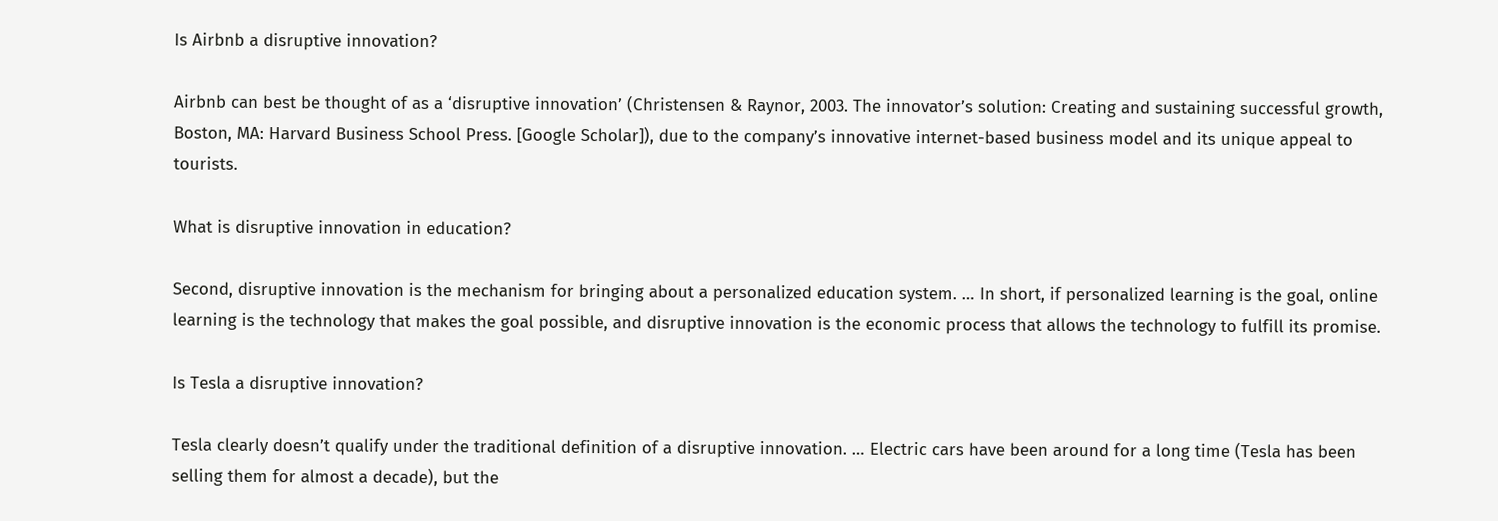Is Airbnb a disruptive innovation?

Airbnb can best be thought of as a ‘disruptive innovation’ (Christensen & Raynor, 2003. The innovator’s solution: Creating and sustaining successful growth, Boston, MA: Harvard Business School Press. [Google Scholar]), due to the company’s innovative internet-based business model and its unique appeal to tourists.

What is disruptive innovation in education?

Second, disruptive innovation is the mechanism for bringing about a personalized education system. … In short, if personalized learning is the goal, online learning is the technology that makes the goal possible, and disruptive innovation is the economic process that allows the technology to fulfill its promise.

Is Tesla a disruptive innovation?

Tesla clearly doesn’t qualify under the traditional definition of a disruptive innovation. … Electric cars have been around for a long time (Tesla has been selling them for almost a decade), but the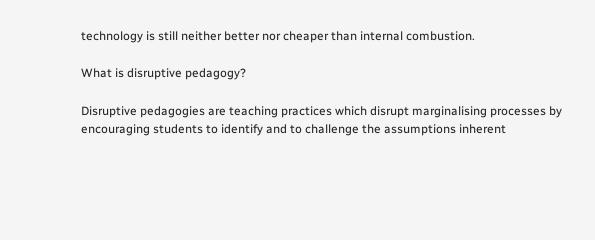technology is still neither better nor cheaper than internal combustion.

What is disruptive pedagogy?

Disruptive pedagogies are teaching practices which disrupt marginalising processes by encouraging students to identify and to challenge the assumptions inherent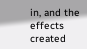in, and the effects created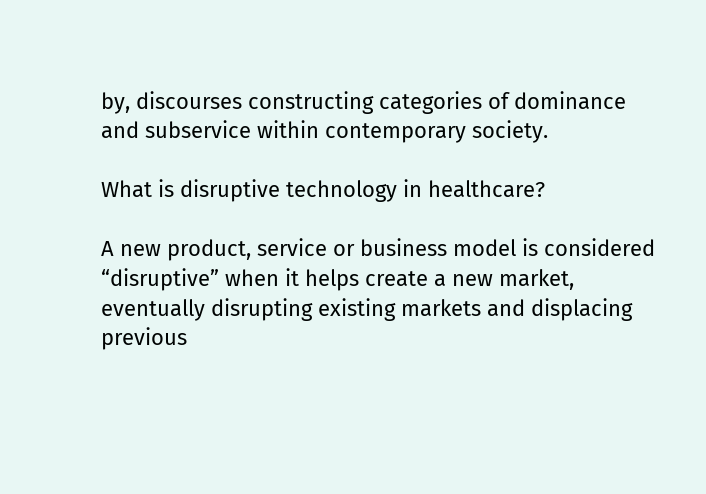by, discourses constructing categories of dominance and subservice within contemporary society.

What is disruptive technology in healthcare?

A new product, service or business model is considered “disruptive” when it helps create a new market, eventually disrupting existing markets and displacing previous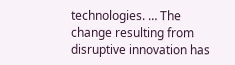technologies. … The change resulting from disruptive innovation has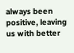always been positive, leaving us with better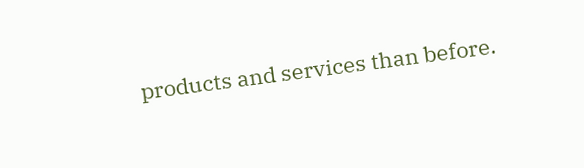products and services than before.